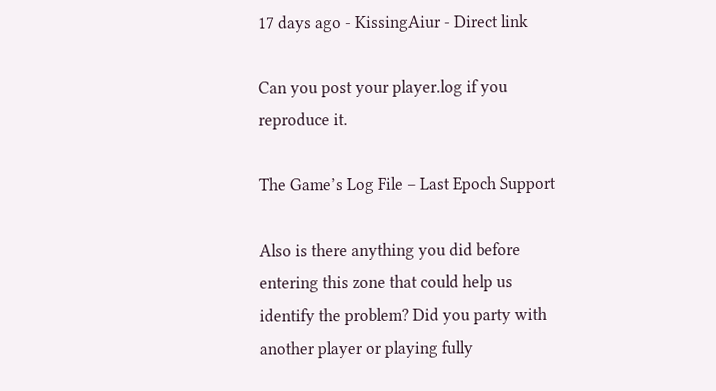17 days ago - KissingAiur - Direct link

Can you post your player.log if you reproduce it.

The Game’s Log File – Last Epoch Support

Also is there anything you did before entering this zone that could help us identify the problem? Did you party with another player or playing fully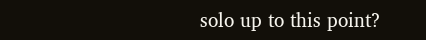solo up to this point?